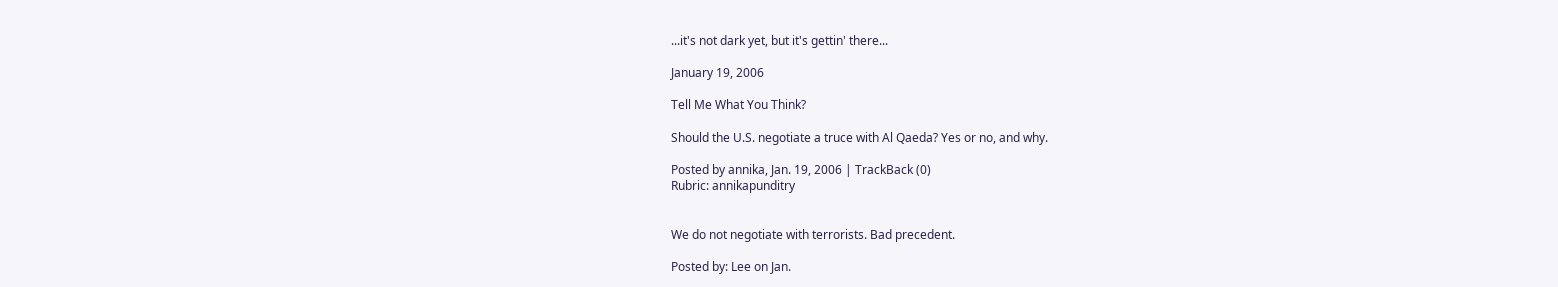...it's not dark yet, but it's gettin' there...

January 19, 2006

Tell Me What You Think?

Should the U.S. negotiate a truce with Al Qaeda? Yes or no, and why.

Posted by annika, Jan. 19, 2006 | TrackBack (0)
Rubric: annikapunditry


We do not negotiate with terrorists. Bad precedent.

Posted by: Lee on Jan.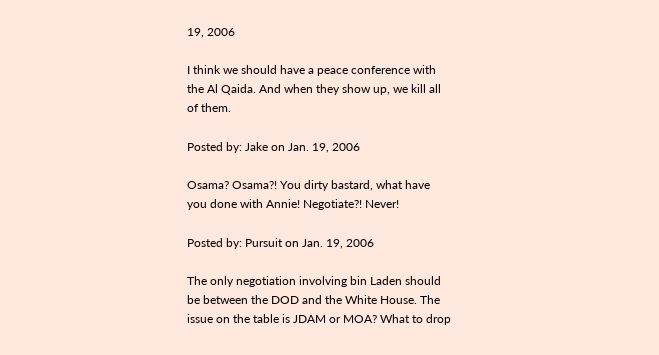19, 2006

I think we should have a peace conference with the Al Qaida. And when they show up, we kill all of them.

Posted by: Jake on Jan. 19, 2006

Osama? Osama?! You dirty bastard, what have you done with Annie! Negotiate?! Never!

Posted by: Pursuit on Jan. 19, 2006

The only negotiation involving bin Laden should be between the DOD and the White House. The issue on the table is JDAM or MOA? What to drop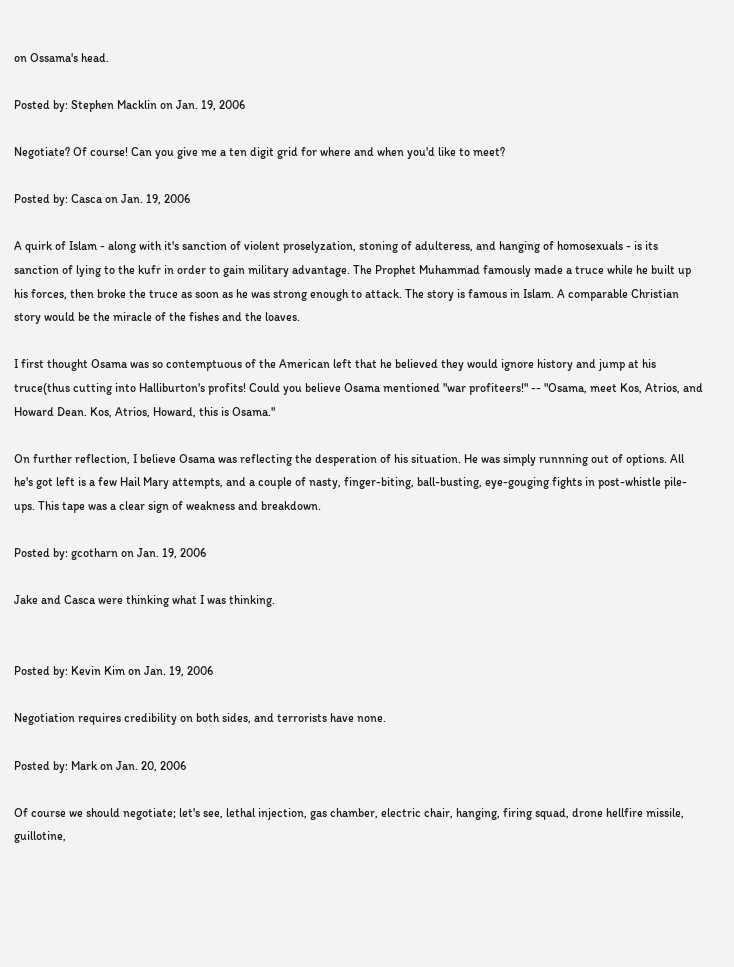on Ossama's head.

Posted by: Stephen Macklin on Jan. 19, 2006

Negotiate? Of course! Can you give me a ten digit grid for where and when you'd like to meet?

Posted by: Casca on Jan. 19, 2006

A quirk of Islam - along with it's sanction of violent proselyzation, stoning of adulteress, and hanging of homosexuals - is its sanction of lying to the kufr in order to gain military advantage. The Prophet Muhammad famously made a truce while he built up his forces, then broke the truce as soon as he was strong enough to attack. The story is famous in Islam. A comparable Christian story would be the miracle of the fishes and the loaves.

I first thought Osama was so contemptuous of the American left that he believed they would ignore history and jump at his truce(thus cutting into Halliburton's profits! Could you believe Osama mentioned "war profiteers!" -- "Osama, meet Kos, Atrios, and Howard Dean. Kos, Atrios, Howard, this is Osama."

On further reflection, I believe Osama was reflecting the desperation of his situation. He was simply runnning out of options. All he's got left is a few Hail Mary attempts, and a couple of nasty, finger-biting, ball-busting, eye-gouging fights in post-whistle pile-ups. This tape was a clear sign of weakness and breakdown.

Posted by: gcotharn on Jan. 19, 2006

Jake and Casca were thinking what I was thinking.


Posted by: Kevin Kim on Jan. 19, 2006

Negotiation requires credibility on both sides, and terrorists have none.

Posted by: Mark on Jan. 20, 2006

Of course we should negotiate; let's see, lethal injection, gas chamber, electric chair, hanging, firing squad, drone hellfire missile, guillotine,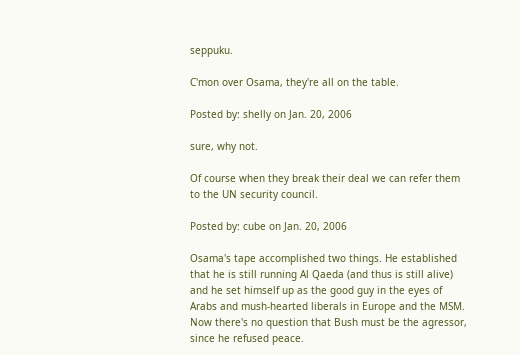seppuku.

C'mon over Osama, they're all on the table.

Posted by: shelly on Jan. 20, 2006

sure, why not.

Of course when they break their deal we can refer them to the UN security council.

Posted by: cube on Jan. 20, 2006

Osama's tape accomplished two things. He established that he is still running Al Qaeda (and thus is still alive) and he set himself up as the good guy in the eyes of Arabs and mush-hearted liberals in Europe and the MSM. Now there's no question that Bush must be the agressor, since he refused peace.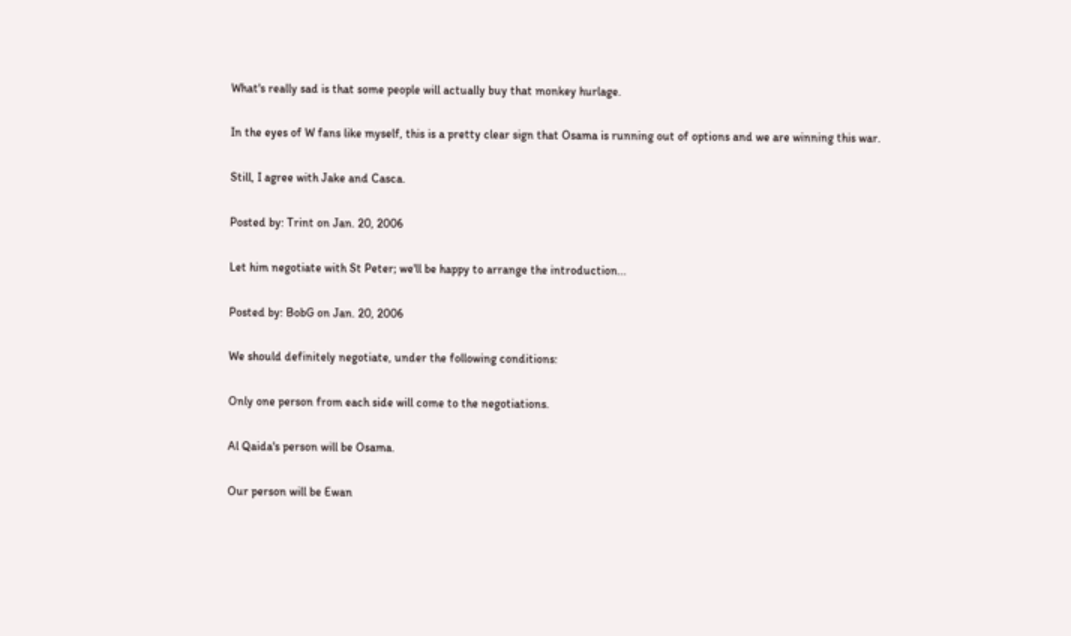What's really sad is that some people will actually buy that monkey hurlage.

In the eyes of W fans like myself, this is a pretty clear sign that Osama is running out of options and we are winning this war.

Still, I agree with Jake and Casca.

Posted by: Trint on Jan. 20, 2006

Let him negotiate with St Peter; we'll be happy to arrange the introduction...

Posted by: BobG on Jan. 20, 2006

We should definitely negotiate, under the following conditions:

Only one person from each side will come to the negotiations.

Al Qaida's person will be Osama.

Our person will be Ewan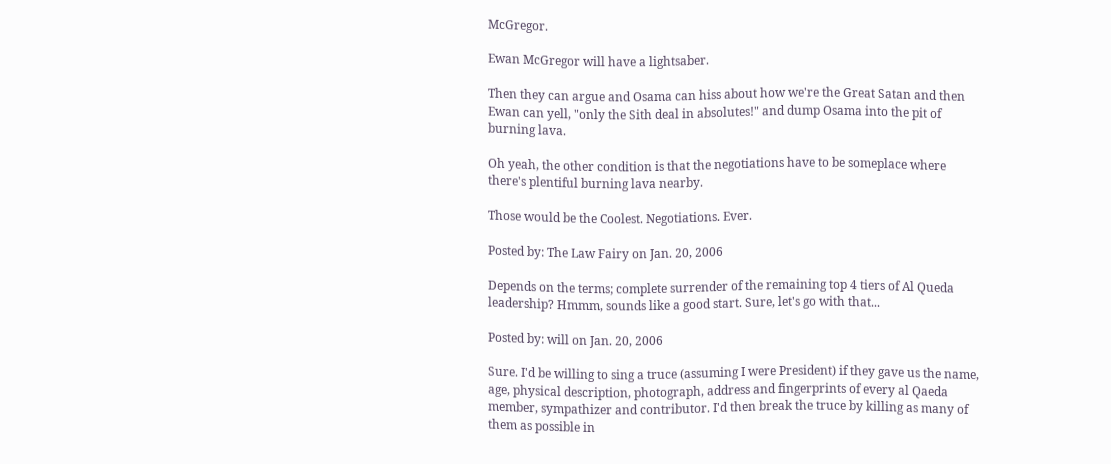McGregor.

Ewan McGregor will have a lightsaber.

Then they can argue and Osama can hiss about how we're the Great Satan and then Ewan can yell, "only the Sith deal in absolutes!" and dump Osama into the pit of burning lava.

Oh yeah, the other condition is that the negotiations have to be someplace where there's plentiful burning lava nearby.

Those would be the Coolest. Negotiations. Ever.

Posted by: The Law Fairy on Jan. 20, 2006

Depends on the terms; complete surrender of the remaining top 4 tiers of Al Queda leadership? Hmmm, sounds like a good start. Sure, let's go with that...

Posted by: will on Jan. 20, 2006

Sure. I'd be willing to sing a truce (assuming I were President) if they gave us the name, age, physical description, photograph, address and fingerprints of every al Qaeda member, sympathizer and contributor. I'd then break the truce by killing as many of them as possible in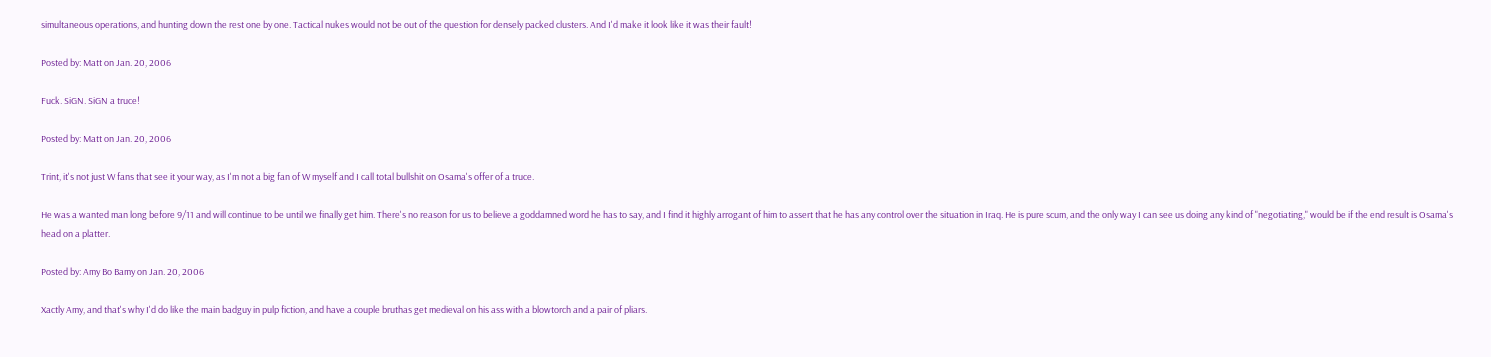simultaneous operations, and hunting down the rest one by one. Tactical nukes would not be out of the question for densely packed clusters. And I'd make it look like it was their fault!

Posted by: Matt on Jan. 20, 2006

Fuck. SiGN. SiGN a truce!

Posted by: Matt on Jan. 20, 2006

Trint, it's not just W fans that see it your way, as I'm not a big fan of W myself and I call total bullshit on Osama's offer of a truce.

He was a wanted man long before 9/11 and will continue to be until we finally get him. There's no reason for us to believe a goddamned word he has to say, and I find it highly arrogant of him to assert that he has any control over the situation in Iraq. He is pure scum, and the only way I can see us doing any kind of "negotiating," would be if the end result is Osama's head on a platter.

Posted by: Amy Bo Bamy on Jan. 20, 2006

Xactly Amy, and that's why I'd do like the main badguy in pulp fiction, and have a couple bruthas get medieval on his ass with a blowtorch and a pair of pliars.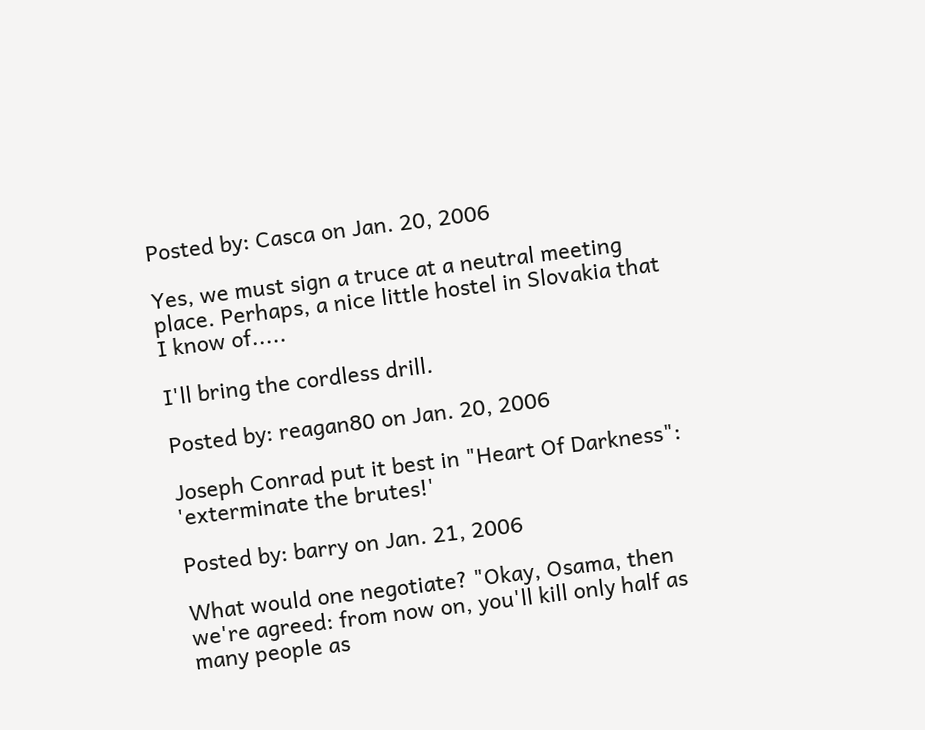Posted by: Casca on Jan. 20, 2006

Yes, we must sign a truce at a neutral meeting place. Perhaps, a nice little hostel in Slovakia that I know of.....

I'll bring the cordless drill.

Posted by: reagan80 on Jan. 20, 2006

Joseph Conrad put it best in "Heart Of Darkness": 'exterminate the brutes!'

Posted by: barry on Jan. 21, 2006

What would one negotiate? "Okay, Osama, then we're agreed: from now on, you'll kill only half as many people as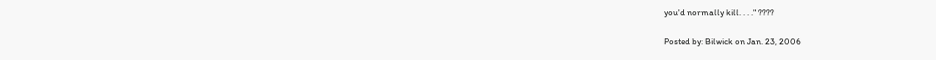you'd normally kill. . . ." ????

Posted by: Bilwick on Jan. 23, 2006